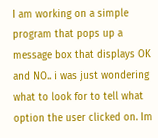I am working on a simple program that pops up a message box that displays OK and NO.. i was just wondering what to look for to tell what option the user clicked on. Im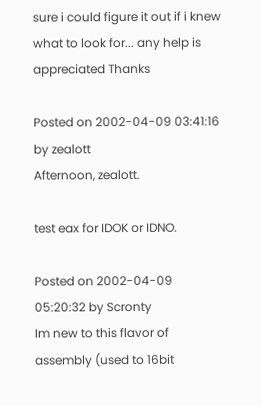sure i could figure it out if i knew what to look for... any help is appreciated Thanks

Posted on 2002-04-09 03:41:16 by zealott
Afternoon, zealott.

test eax for IDOK or IDNO.

Posted on 2002-04-09 05:20:32 by Scronty
Im new to this flavor of assembly (used to 16bit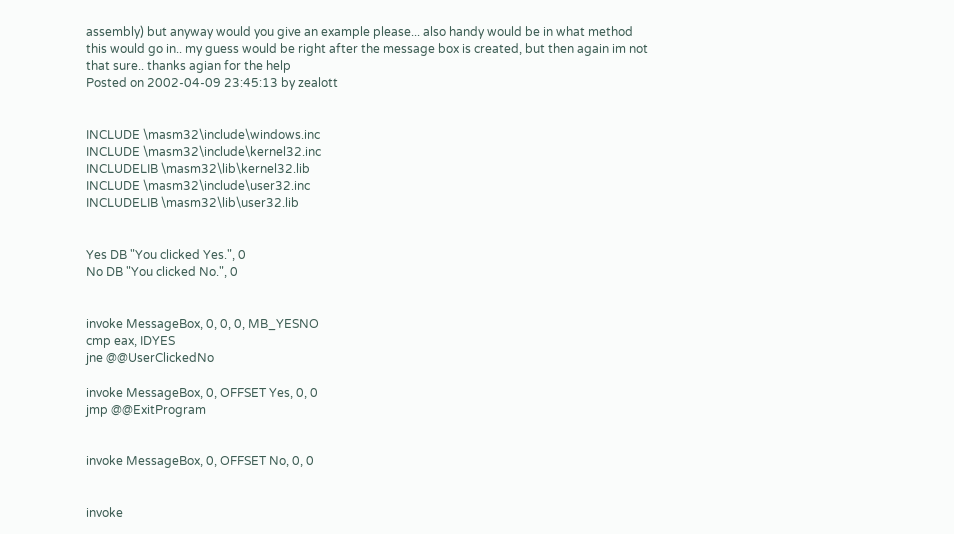assembly) but anyway would you give an example please... also handy would be in what method this would go in.. my guess would be right after the message box is created, but then again im not that sure.. thanks agian for the help
Posted on 2002-04-09 23:45:13 by zealott


INCLUDE \masm32\include\windows.inc
INCLUDE \masm32\include\kernel32.inc
INCLUDELIB \masm32\lib\kernel32.lib
INCLUDE \masm32\include\user32.inc
INCLUDELIB \masm32\lib\user32.lib


Yes DB "You clicked Yes.", 0
No DB "You clicked No.", 0


invoke MessageBox, 0, 0, 0, MB_YESNO
cmp eax, IDYES
jne @@UserClickedNo

invoke MessageBox, 0, OFFSET Yes, 0, 0
jmp @@ExitProgram


invoke MessageBox, 0, OFFSET No, 0, 0


invoke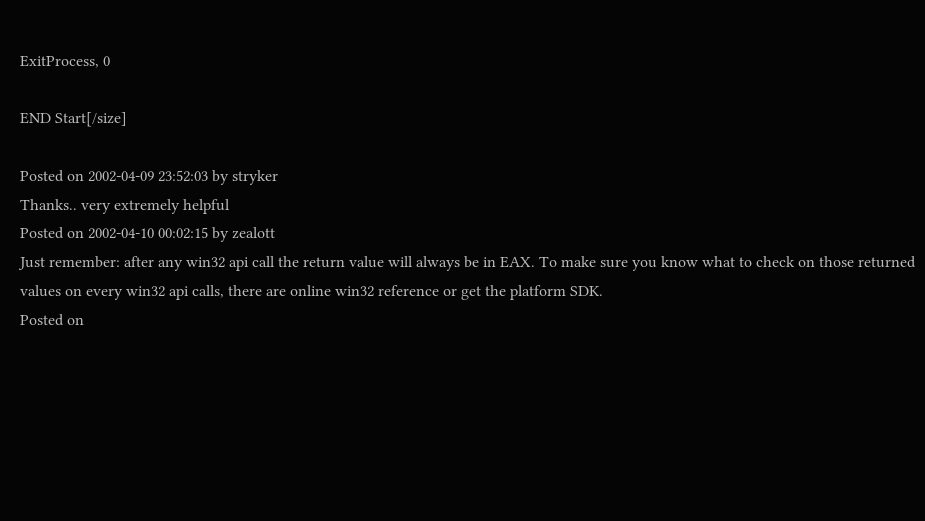ExitProcess, 0

END Start[/size]

Posted on 2002-04-09 23:52:03 by stryker
Thanks.. very extremely helpful
Posted on 2002-04-10 00:02:15 by zealott
Just remember: after any win32 api call the return value will always be in EAX. To make sure you know what to check on those returned values on every win32 api calls, there are online win32 reference or get the platform SDK.
Posted on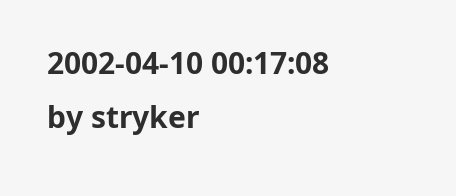2002-04-10 00:17:08 by stryker